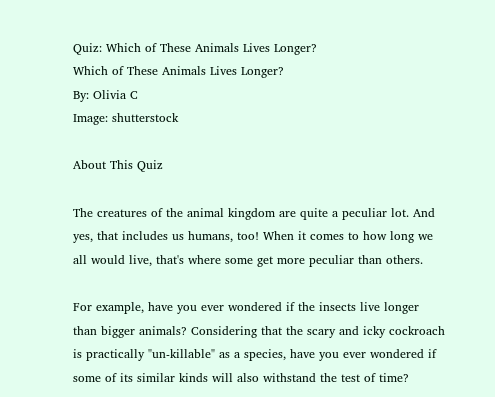Quiz: Which of These Animals Lives Longer?
Which of These Animals Lives Longer?
By: Olivia C
Image: shutterstock

About This Quiz

The creatures of the animal kingdom are quite a peculiar lot. And yes, that includes us humans, too! When it comes to how long we all would live, that's where some get more peculiar than others.

For example, have you ever wondered if the insects live longer than bigger animals? Considering that the scary and icky cockroach is practically "un-killable" as a species, have you ever wondered if some of its similar kinds will also withstand the test of time?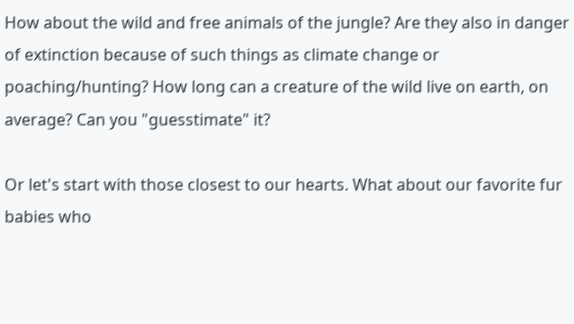How about the wild and free animals of the jungle? Are they also in danger of extinction because of such things as climate change or poaching/hunting? How long can a creature of the wild live on earth, on average? Can you "guesstimate" it?

Or let's start with those closest to our hearts. What about our favorite fur babies who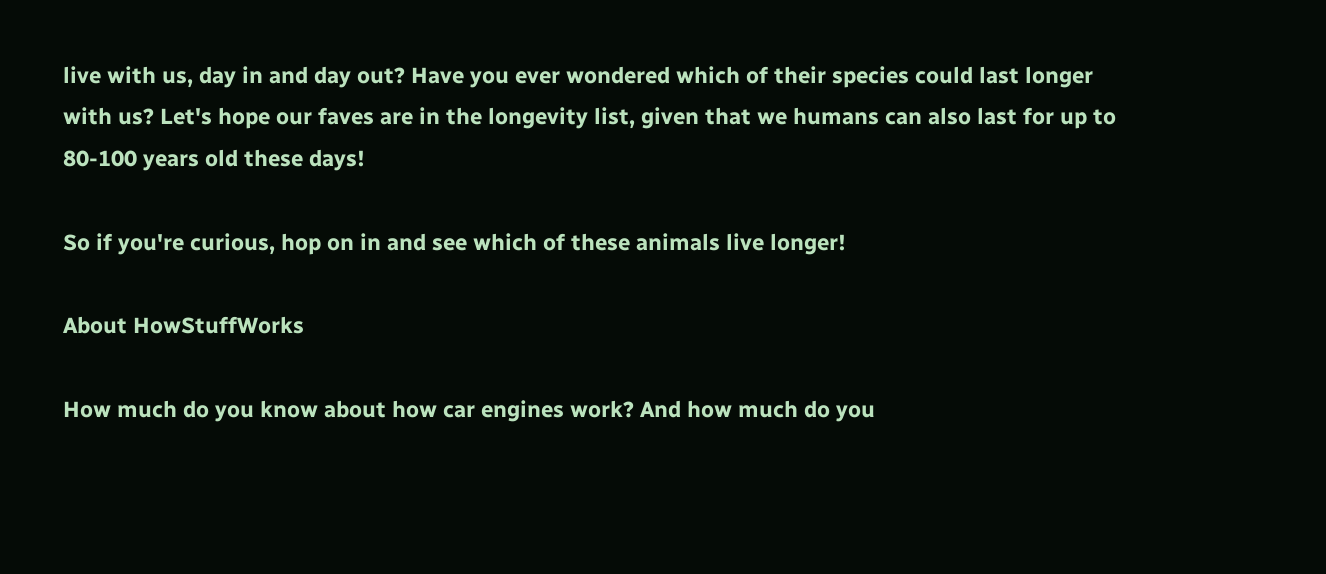live with us, day in and day out? Have you ever wondered which of their species could last longer with us? Let's hope our faves are in the longevity list, given that we humans can also last for up to 80-100 years old these days!

So if you're curious, hop on in and see which of these animals live longer!

About HowStuffWorks

How much do you know about how car engines work? And how much do you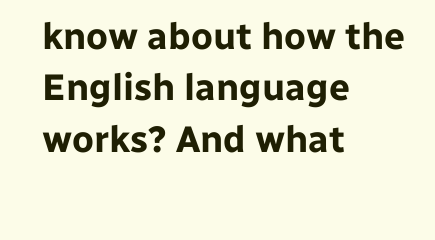know about how the English language works? And what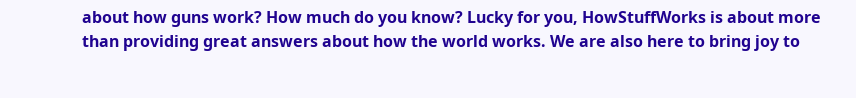about how guns work? How much do you know? Lucky for you, HowStuffWorks is about more than providing great answers about how the world works. We are also here to bring joy to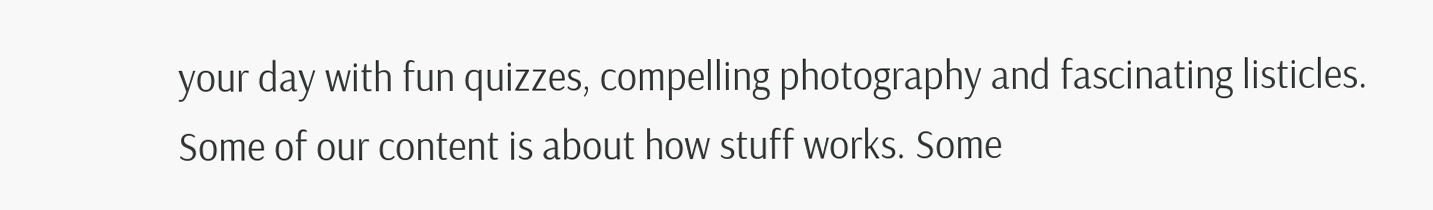your day with fun quizzes, compelling photography and fascinating listicles. Some of our content is about how stuff works. Some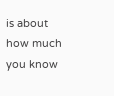is about how much you know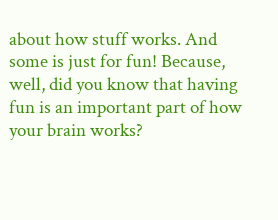about how stuff works. And some is just for fun! Because, well, did you know that having fun is an important part of how your brain works?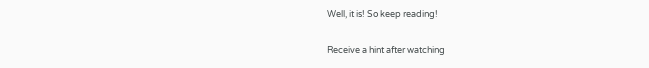Well, it is! So keep reading!

Receive a hint after watching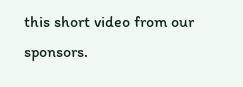this short video from our sponsors.